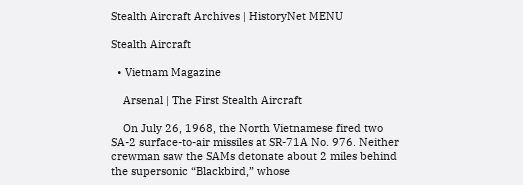Stealth Aircraft Archives | HistoryNet MENU

Stealth Aircraft

  • Vietnam Magazine

    Arsenal | The First Stealth Aircraft

    On July 26, 1968, the North Vietnamese fired two SA-2 surface-to-air missiles at SR-71A No. 976. Neither crewman saw the SAMs detonate about 2 miles behind the supersonic “Blackbird,” whose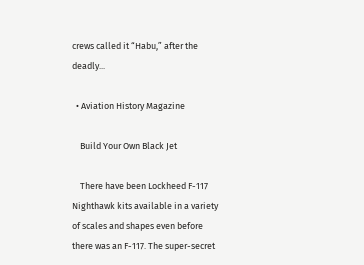crews called it “Habu,” after the deadly...

  • Aviation History Magazine

    Build Your Own Black Jet

    There have been Lockheed F-117 Nighthawk kits available in a variety of scales and shapes even before there was an F-117. The super-secret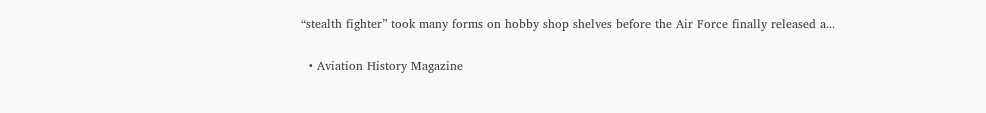“stealth fighter” took many forms on hobby shop shelves before the Air Force finally released a...

  • Aviation History Magazine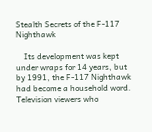Stealth Secrets of the F-117 Nighthawk

    Its development was kept under wraps for 14 years, but by 1991, the F-117 Nighthawk had become a household word. Television viewers who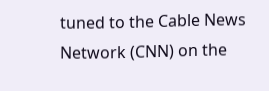tuned to the Cable News Network (CNN) on the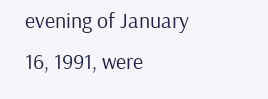evening of January 16, 1991, were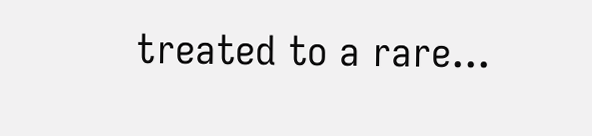treated to a rare...